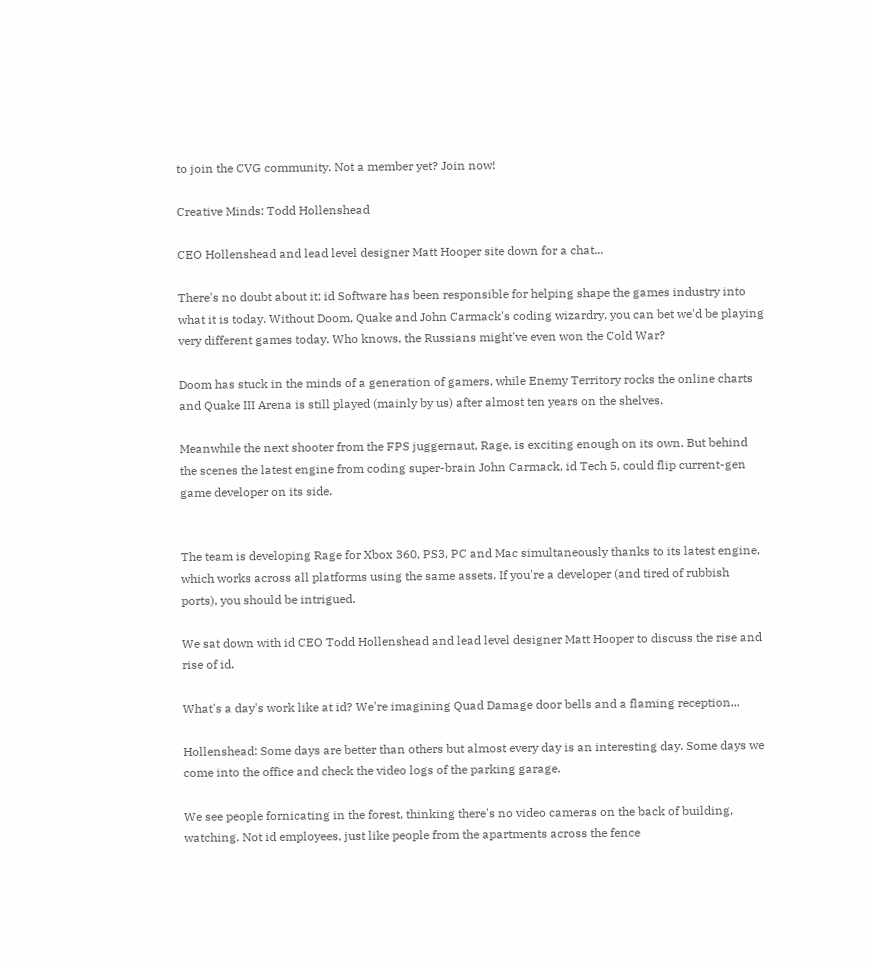to join the CVG community. Not a member yet? Join now!

Creative Minds: Todd Hollenshead

CEO Hollenshead and lead level designer Matt Hooper site down for a chat...

There's no doubt about it; id Software has been responsible for helping shape the games industry into what it is today. Without Doom, Quake and John Carmack's coding wizardry, you can bet we'd be playing very different games today. Who knows, the Russians might've even won the Cold War?

Doom has stuck in the minds of a generation of gamers, while Enemy Territory rocks the online charts and Quake III Arena is still played (mainly by us) after almost ten years on the shelves.

Meanwhile the next shooter from the FPS juggernaut, Rage, is exciting enough on its own. But behind the scenes the latest engine from coding super-brain John Carmack, id Tech 5, could flip current-gen game developer on its side.


The team is developing Rage for Xbox 360, PS3, PC and Mac simultaneously thanks to its latest engine, which works across all platforms using the same assets. If you're a developer (and tired of rubbish ports), you should be intrigued.

We sat down with id CEO Todd Hollenshead and lead level designer Matt Hooper to discuss the rise and rise of id.

What's a day's work like at id? We're imagining Quad Damage door bells and a flaming reception...

Hollenshead: Some days are better than others but almost every day is an interesting day. Some days we come into the office and check the video logs of the parking garage.

We see people fornicating in the forest, thinking there's no video cameras on the back of building, watching. Not id employees, just like people from the apartments across the fence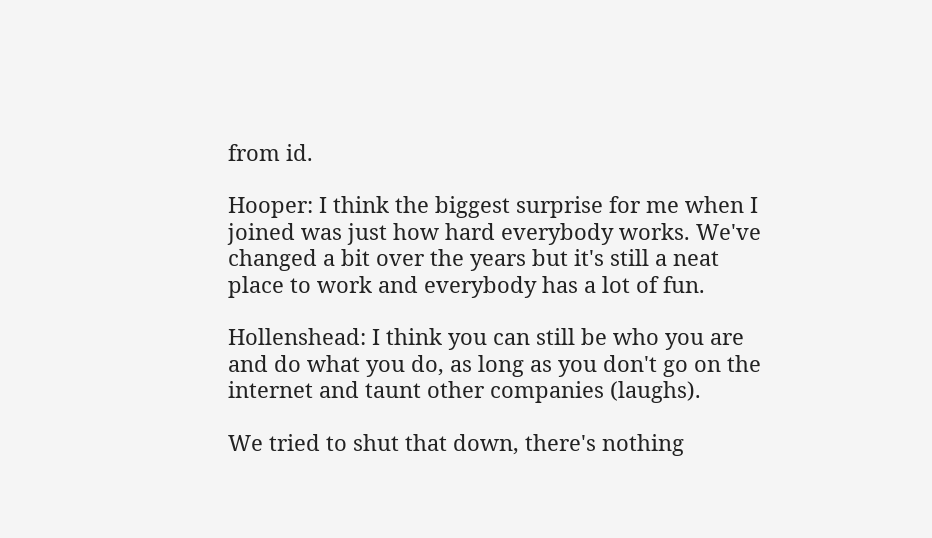from id.

Hooper: I think the biggest surprise for me when I joined was just how hard everybody works. We've changed a bit over the years but it's still a neat place to work and everybody has a lot of fun.

Hollenshead: I think you can still be who you are and do what you do, as long as you don't go on the internet and taunt other companies (laughs).

We tried to shut that down, there's nothing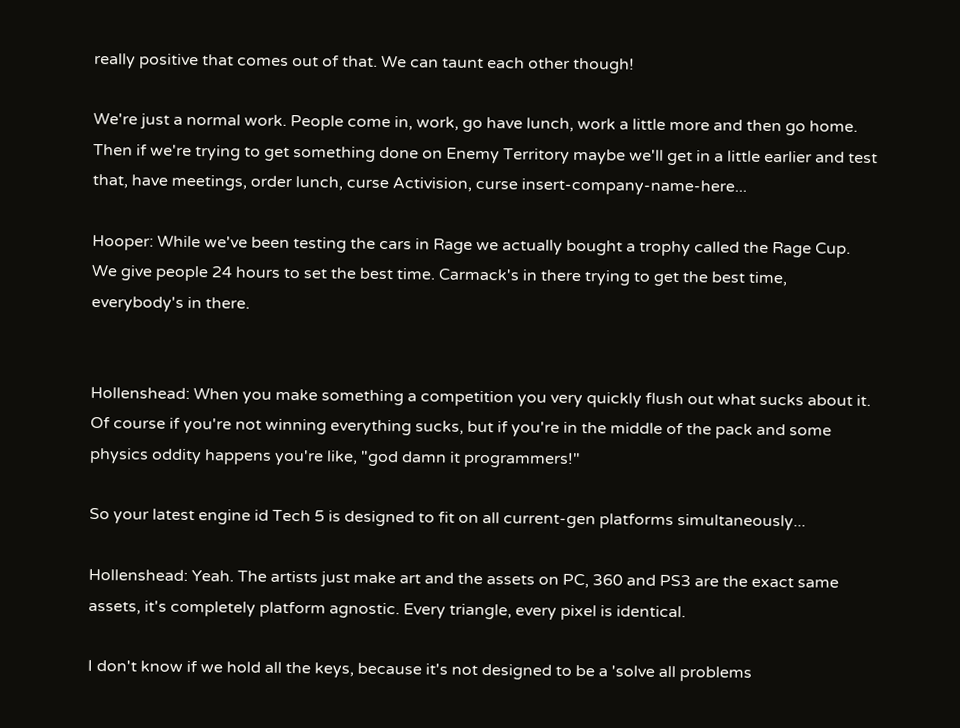really positive that comes out of that. We can taunt each other though!

We're just a normal work. People come in, work, go have lunch, work a little more and then go home. Then if we're trying to get something done on Enemy Territory maybe we'll get in a little earlier and test that, have meetings, order lunch, curse Activision, curse insert-company-name-here...

Hooper: While we've been testing the cars in Rage we actually bought a trophy called the Rage Cup. We give people 24 hours to set the best time. Carmack's in there trying to get the best time, everybody's in there.


Hollenshead: When you make something a competition you very quickly flush out what sucks about it. Of course if you're not winning everything sucks, but if you're in the middle of the pack and some physics oddity happens you're like, "god damn it programmers!"

So your latest engine id Tech 5 is designed to fit on all current-gen platforms simultaneously...

Hollenshead: Yeah. The artists just make art and the assets on PC, 360 and PS3 are the exact same assets, it's completely platform agnostic. Every triangle, every pixel is identical.

I don't know if we hold all the keys, because it's not designed to be a 'solve all problems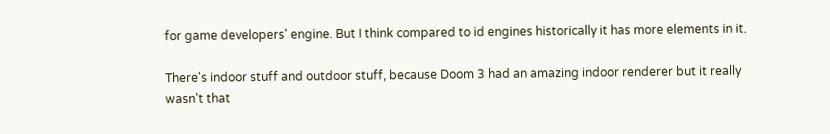for game developers' engine. But I think compared to id engines historically it has more elements in it.

There's indoor stuff and outdoor stuff, because Doom 3 had an amazing indoor renderer but it really wasn't that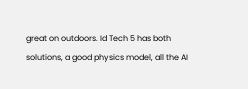great on outdoors. Id Tech 5 has both solutions, a good physics model, all the AI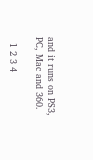and it runs on PS3, PC, Mac and 360.

  1 2 3 4